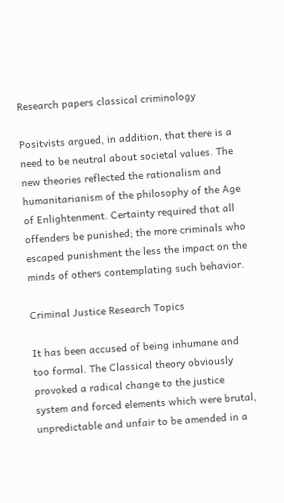Research papers classical criminology

Positvists argued, in addition, that there is a need to be neutral about societal values. The new theories reflected the rationalism and humanitarianism of the philosophy of the Age of Enlightenment. Certainty required that all offenders be punished; the more criminals who escaped punishment the less the impact on the minds of others contemplating such behavior.

Criminal Justice Research Topics

It has been accused of being inhumane and too formal. The Classical theory obviously provoked a radical change to the justice system and forced elements which were brutal, unpredictable and unfair to be amended in a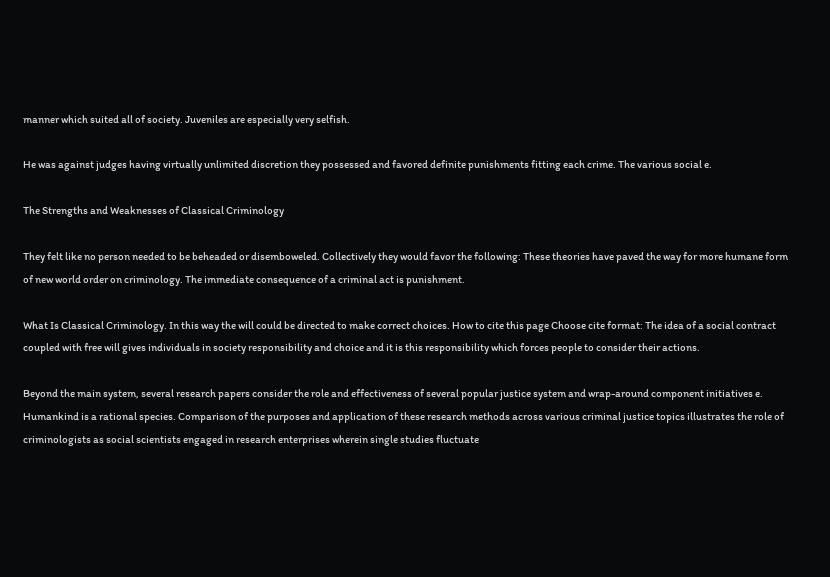manner which suited all of society. Juveniles are especially very selfish.

He was against judges having virtually unlimited discretion they possessed and favored definite punishments fitting each crime. The various social e.

The Strengths and Weaknesses of Classical Criminology

They felt like no person needed to be beheaded or disemboweled. Collectively they would favor the following: These theories have paved the way for more humane form of new world order on criminology. The immediate consequence of a criminal act is punishment.

What Is Classical Criminology. In this way the will could be directed to make correct choices. How to cite this page Choose cite format: The idea of a social contract coupled with free will gives individuals in society responsibility and choice and it is this responsibility which forces people to consider their actions.

Beyond the main system, several research papers consider the role and effectiveness of several popular justice system and wrap-around component initiatives e. Humankind is a rational species. Comparison of the purposes and application of these research methods across various criminal justice topics illustrates the role of criminologists as social scientists engaged in research enterprises wherein single studies fluctuate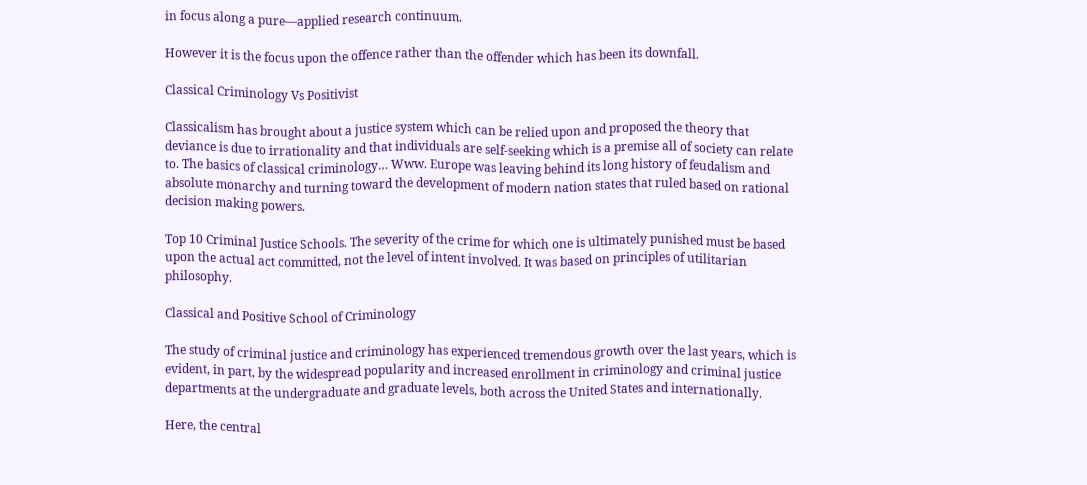in focus along a pure—applied research continuum.

However it is the focus upon the offence rather than the offender which has been its downfall.

Classical Criminology Vs Positivist

Classicalism has brought about a justice system which can be relied upon and proposed the theory that deviance is due to irrationality and that individuals are self-seeking which is a premise all of society can relate to. The basics of classical criminology… Www. Europe was leaving behind its long history of feudalism and absolute monarchy and turning toward the development of modern nation states that ruled based on rational decision making powers.

Top 10 Criminal Justice Schools. The severity of the crime for which one is ultimately punished must be based upon the actual act committed, not the level of intent involved. It was based on principles of utilitarian philosophy.

Classical and Positive School of Criminology

The study of criminal justice and criminology has experienced tremendous growth over the last years, which is evident, in part, by the widespread popularity and increased enrollment in criminology and criminal justice departments at the undergraduate and graduate levels, both across the United States and internationally.

Here, the central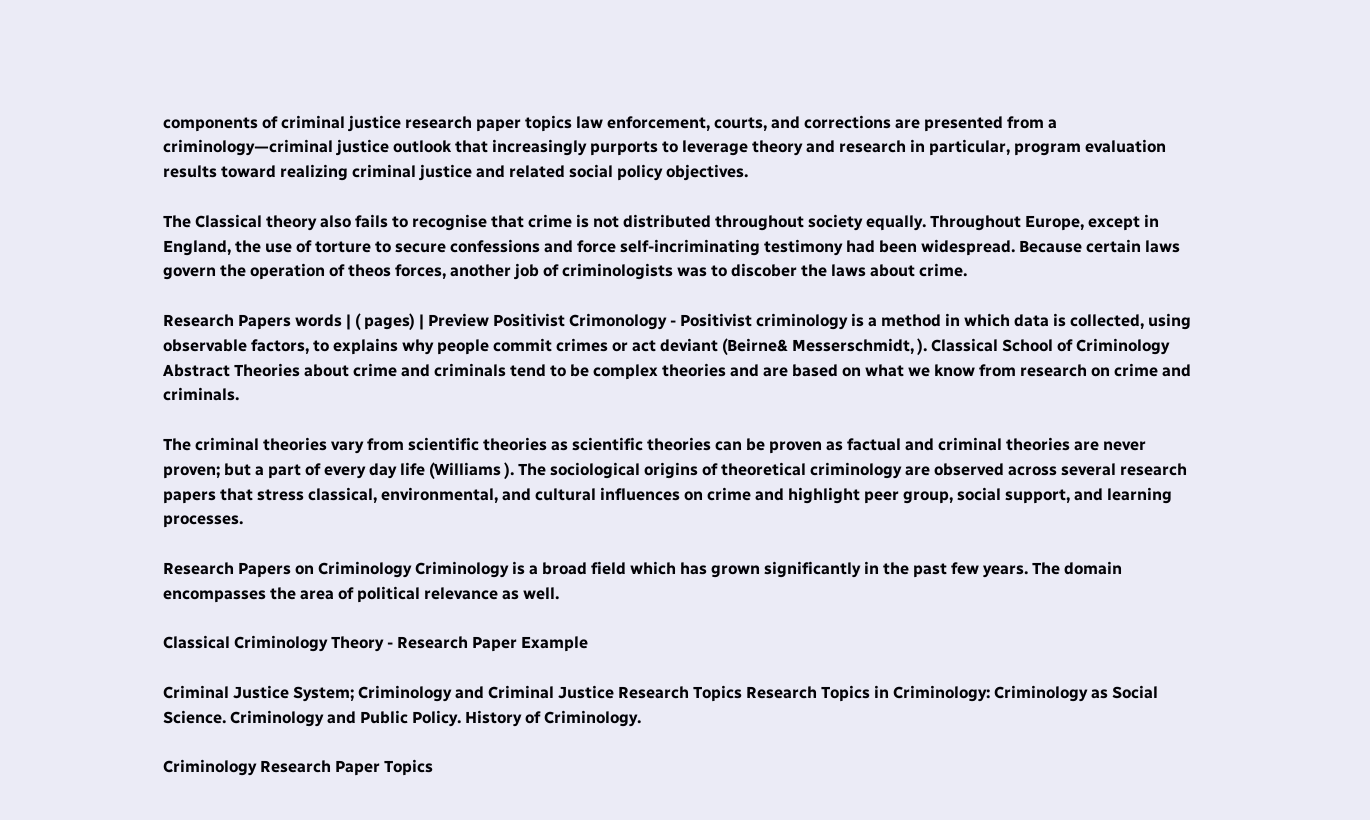components of criminal justice research paper topics law enforcement, courts, and corrections are presented from a criminology—criminal justice outlook that increasingly purports to leverage theory and research in particular, program evaluation results toward realizing criminal justice and related social policy objectives.

The Classical theory also fails to recognise that crime is not distributed throughout society equally. Throughout Europe, except in England, the use of torture to secure confessions and force self-incriminating testimony had been widespread. Because certain laws govern the operation of theos forces, another job of criminologists was to discober the laws about crime.

Research Papers words | ( pages) | Preview Positivist Crimonology - Positivist criminology is a method in which data is collected, using observable factors, to explains why people commit crimes or act deviant (Beirne& Messerschmidt, ). Classical School of Criminology Abstract Theories about crime and criminals tend to be complex theories and are based on what we know from research on crime and criminals.

The criminal theories vary from scientific theories as scientific theories can be proven as factual and criminal theories are never proven; but a part of every day life (Williams ). The sociological origins of theoretical criminology are observed across several research papers that stress classical, environmental, and cultural influences on crime and highlight peer group, social support, and learning processes.

Research Papers on Criminology Criminology is a broad field which has grown significantly in the past few years. The domain encompasses the area of political relevance as well.

Classical Criminology Theory - Research Paper Example

Criminal Justice System; Criminology and Criminal Justice Research Topics Research Topics in Criminology: Criminology as Social Science. Criminology and Public Policy. History of Criminology.

Criminology Research Paper Topics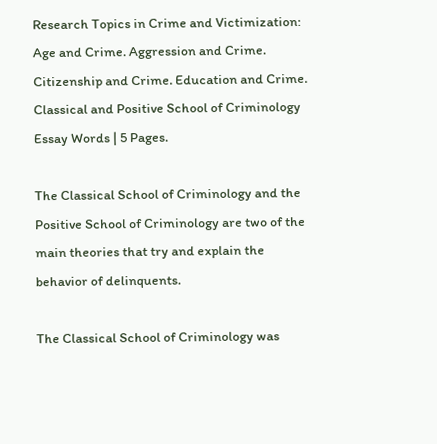Research Topics in Crime and Victimization: Age and Crime. Aggression and Crime. Citizenship and Crime. Education and Crime. Classical and Positive School of Criminology Essay Words | 5 Pages.

The Classical School of Criminology and the Positive School of Criminology are two of the main theories that try and explain the behavior of delinquents.

The Classical School of Criminology was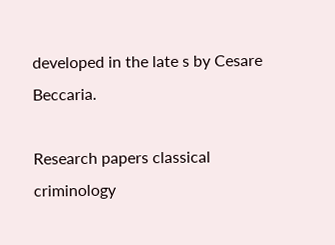developed in the late s by Cesare Beccaria.

Research papers classical criminology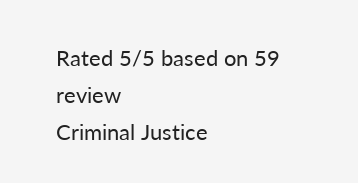Rated 5/5 based on 59 review
Criminal Justice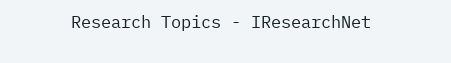Research Topics - IResearchNet